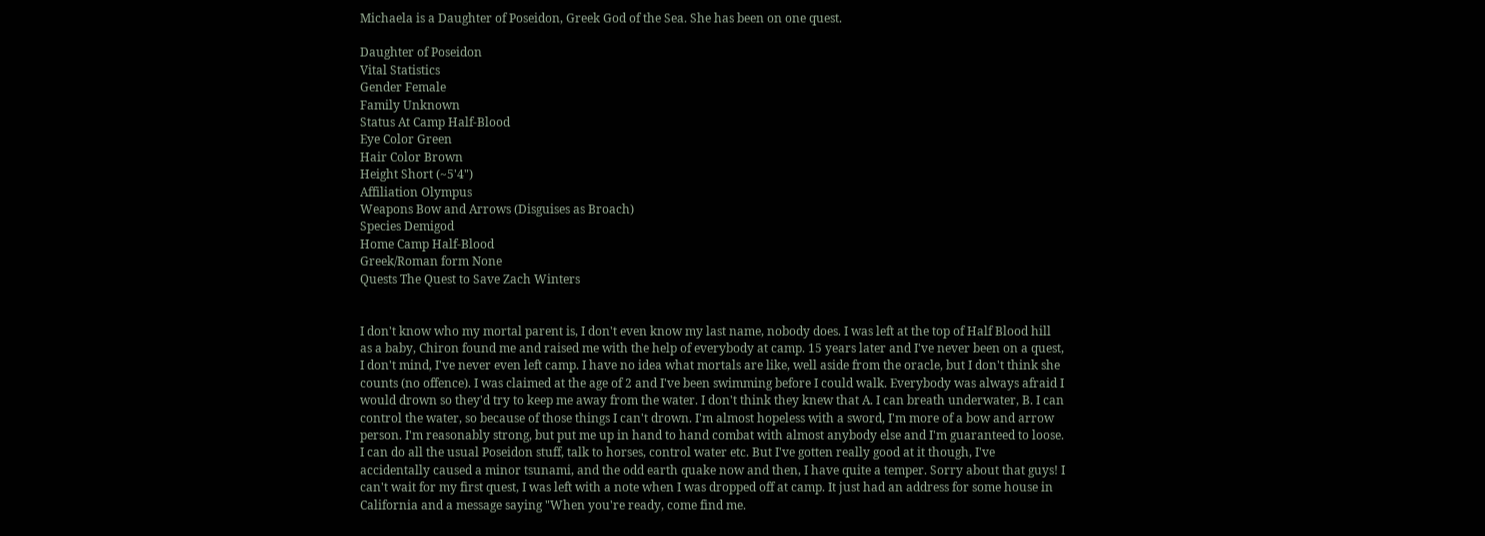Michaela is a Daughter of Poseidon, Greek God of the Sea. She has been on one quest.

Daughter of Poseidon
Vital Statistics
Gender Female
Family Unknown
Status At Camp Half-Blood
Eye Color Green
Hair Color Brown
Height Short (~5'4")
Affiliation Olympus
Weapons Bow and Arrows (Disguises as Broach)
Species Demigod
Home Camp Half-Blood
Greek/Roman form None
Quests The Quest to Save Zach Winters


I don't know who my mortal parent is, I don't even know my last name, nobody does. I was left at the top of Half Blood hill as a baby, Chiron found me and raised me with the help of everybody at camp. 15 years later and I've never been on a quest, I don't mind, I've never even left camp. I have no idea what mortals are like, well aside from the oracle, but I don't think she counts (no offence). I was claimed at the age of 2 and I've been swimming before I could walk. Everybody was always afraid I would drown so they'd try to keep me away from the water. I don't think they knew that A. I can breath underwater, B. I can control the water, so because of those things I can't drown. I'm almost hopeless with a sword, I'm more of a bow and arrow person. I'm reasonably strong, but put me up in hand to hand combat with almost anybody else and I'm guaranteed to loose. I can do all the usual Poseidon stuff, talk to horses, control water etc. But I've gotten really good at it though, I've accidentally caused a minor tsunami, and the odd earth quake now and then, I have quite a temper. Sorry about that guys! I can't wait for my first quest, I was left with a note when I was dropped off at camp. It just had an address for some house in California and a message saying "When you're ready, come find me.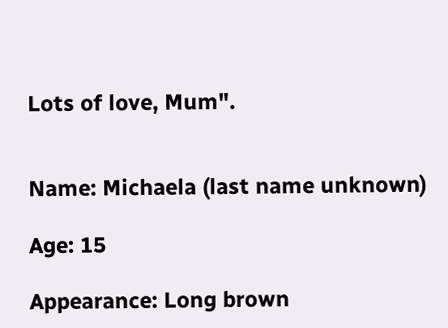Lots of love, Mum".


Name: Michaela (last name unknown)

Age: 15

Appearance: Long brown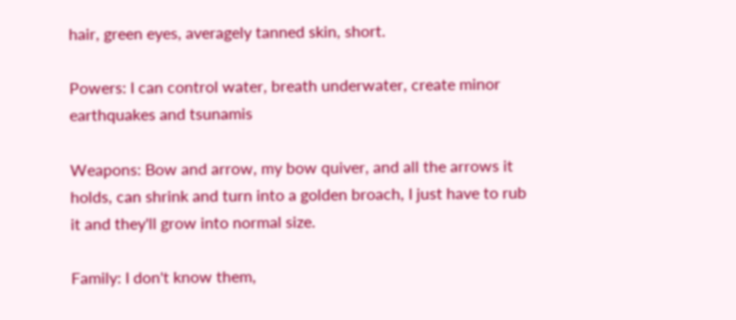hair, green eyes, averagely tanned skin, short.

Powers: I can control water, breath underwater, create minor earthquakes and tsunamis

Weapons: Bow and arrow, my bow quiver, and all the arrows it holds, can shrink and turn into a golden broach, I just have to rub it and they'll grow into normal size.

Family: I don't know them,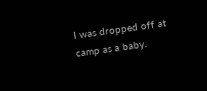I was dropped off at camp as a baby.